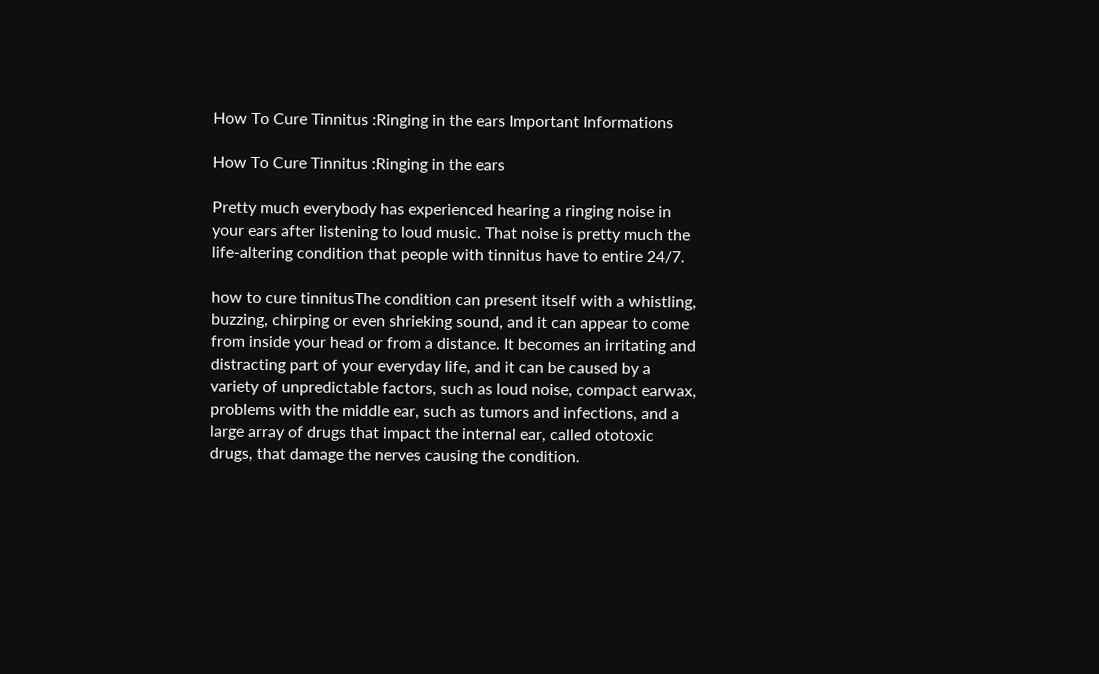How To Cure Tinnitus :Ringing in the ears Important Informations

How To Cure Tinnitus :Ringing in the ears

Pretty much everybody has experienced hearing a ringing noise in your ears after listening to loud music. That noise is pretty much the life-altering condition that people with tinnitus have to entire 24/7.

how to cure tinnitusThe condition can present itself with a whistling, buzzing, chirping or even shrieking sound, and it can appear to come from inside your head or from a distance. It becomes an irritating and distracting part of your everyday life, and it can be caused by a variety of unpredictable factors, such as loud noise, compact earwax, problems with the middle ear, such as tumors and infections, and a large array of drugs that impact the internal ear, called ototoxic drugs, that damage the nerves causing the condition.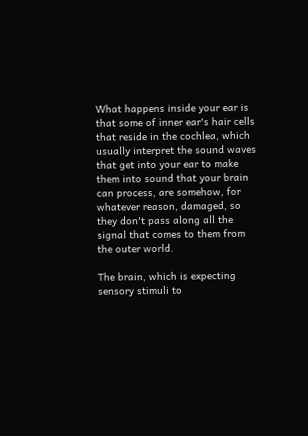What happens inside your ear is that some of inner ear's hair cells that reside in the cochlea, which usually interpret the sound waves that get into your ear to make them into sound that your brain can process, are somehow, for whatever reason, damaged, so they don't pass along all the signal that comes to them from the outer world.

The brain, which is expecting sensory stimuli to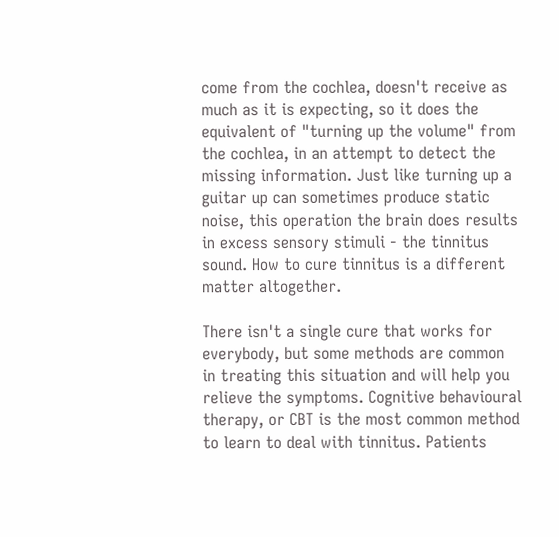come from the cochlea, doesn't receive as much as it is expecting, so it does the equivalent of "turning up the volume" from the cochlea, in an attempt to detect the missing information. Just like turning up a guitar up can sometimes produce static noise, this operation the brain does results in excess sensory stimuli - the tinnitus sound. How to cure tinnitus is a different matter altogether.

There isn't a single cure that works for everybody, but some methods are common in treating this situation and will help you relieve the symptoms. Cognitive behavioural therapy, or CBT is the most common method to learn to deal with tinnitus. Patients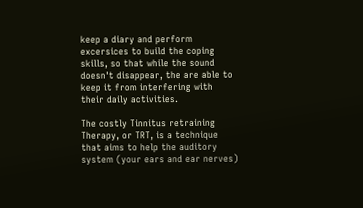keep a diary and perform excersices to build the coping skills, so that while the sound doesn't disappear, the are able to keep it from interfering with their daily activities.

The costly Tinnitus retraining Therapy, or TRT, is a technique that aims to help the auditory system (your ears and ear nerves)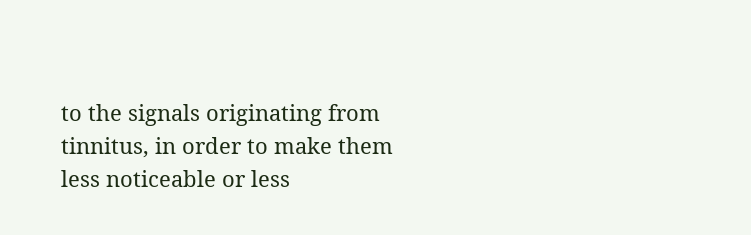to the signals originating from tinnitus, in order to make them less noticeable or less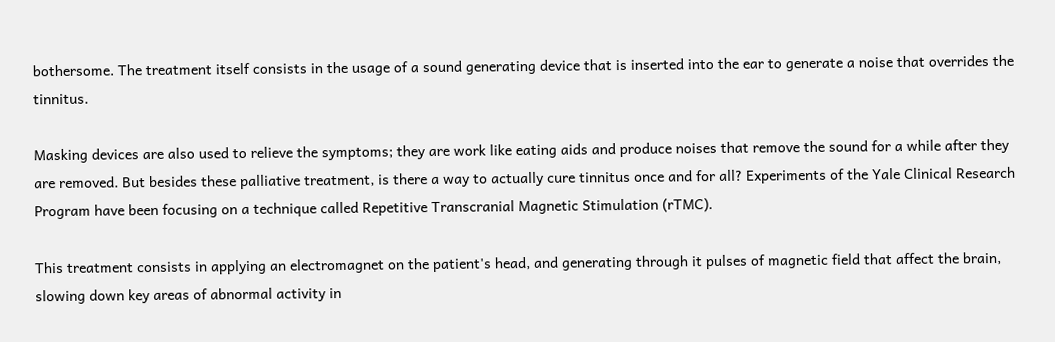bothersome. The treatment itself consists in the usage of a sound generating device that is inserted into the ear to generate a noise that overrides the tinnitus.

Masking devices are also used to relieve the symptoms; they are work like eating aids and produce noises that remove the sound for a while after they are removed. But besides these palliative treatment, is there a way to actually cure tinnitus once and for all? Experiments of the Yale Clinical Research Program have been focusing on a technique called Repetitive Transcranial Magnetic Stimulation (rTMC).

This treatment consists in applying an electromagnet on the patient's head, and generating through it pulses of magnetic field that affect the brain, slowing down key areas of abnormal activity in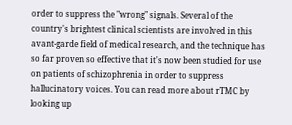order to suppress the "wrong" signals. Several of the country's brightest clinical scientists are involved in this avant-garde field of medical research, and the technique has so far proven so effective that it's now been studied for use on patients of schizophrenia in order to suppress hallucinatory voices. You can read more about rTMC by looking up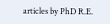articles by PhD R.E.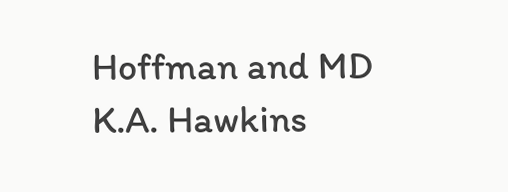Hoffman and MD K.A. Hawkins